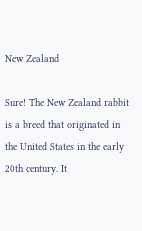New Zealand

Sure! The New Zealand rabbit is a breed that originated in the United States in the early 20th century. It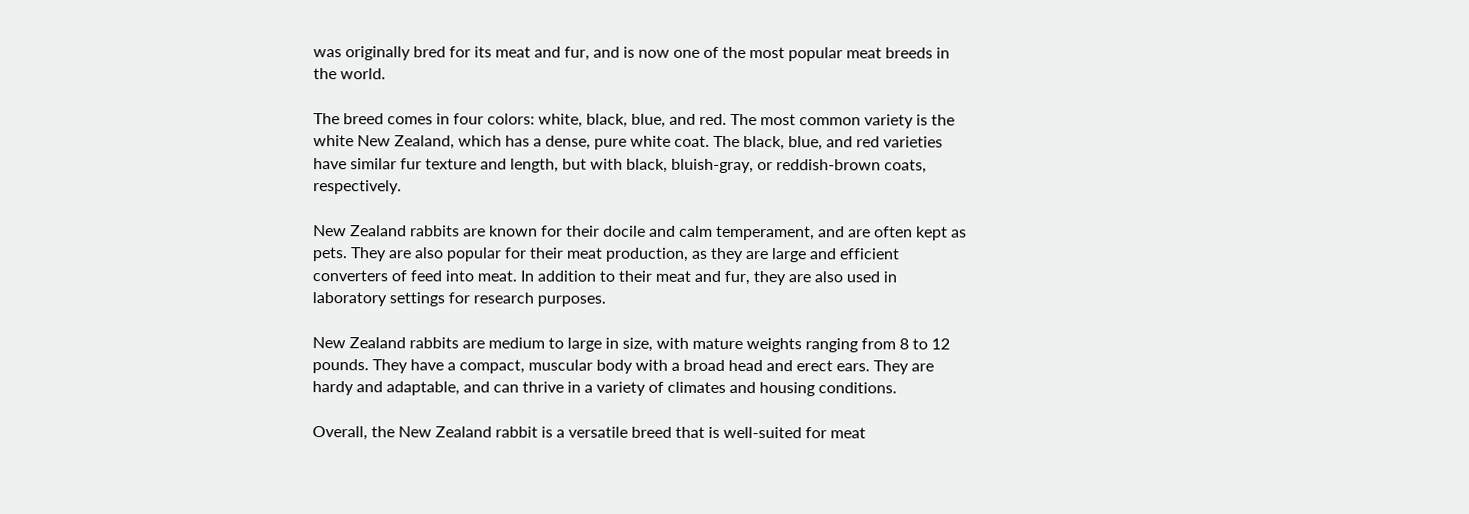was originally bred for its meat and fur, and is now one of the most popular meat breeds in the world.

The breed comes in four colors: white, black, blue, and red. The most common variety is the white New Zealand, which has a dense, pure white coat. The black, blue, and red varieties have similar fur texture and length, but with black, bluish-gray, or reddish-brown coats, respectively.

New Zealand rabbits are known for their docile and calm temperament, and are often kept as pets. They are also popular for their meat production, as they are large and efficient converters of feed into meat. In addition to their meat and fur, they are also used in laboratory settings for research purposes.

New Zealand rabbits are medium to large in size, with mature weights ranging from 8 to 12 pounds. They have a compact, muscular body with a broad head and erect ears. They are hardy and adaptable, and can thrive in a variety of climates and housing conditions.

Overall, the New Zealand rabbit is a versatile breed that is well-suited for meat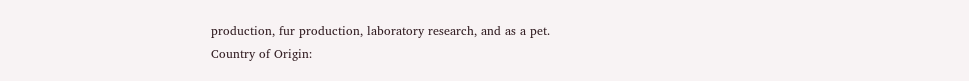production, fur production, laboratory research, and as a pet.
Country of Origin: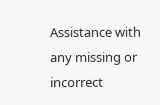Assistance with any missing or incorrect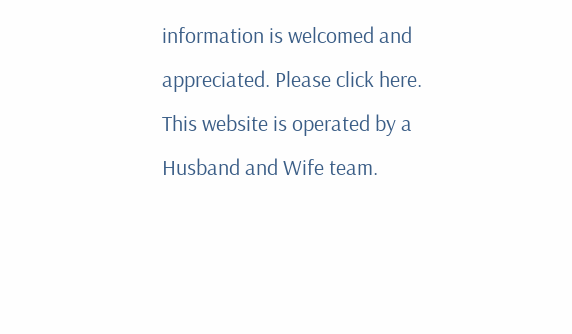information is welcomed and appreciated. Please click here.
This website is operated by a
Husband and Wife team.